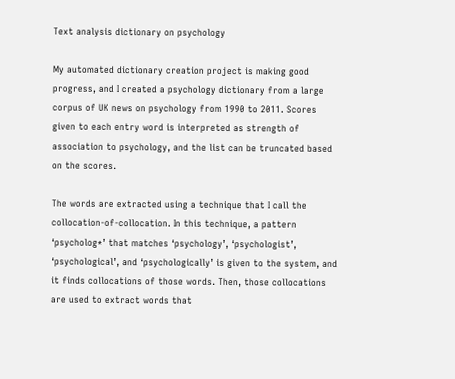Text analysis dictionary on psychology

My automated dictionary creation project is making good progress, and I created a psychology dictionary from a large corpus of UK news on psychology from 1990 to 2011. Scores given to each entry word is interpreted as strength of association to psychology, and the list can be truncated based on the scores.

The words are extracted using a technique that I call the collocation-of-collocation. In this technique, a pattern ‘psycholog*’ that matches ‘psychology’, ‘psychologist’, ‘psychological’, and ‘psychologically’ is given to the system, and it finds collocations of those words. Then, those collocations are used to extract words that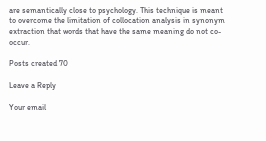are semantically close to psychology. This technique is meant to overcome the limitation of collocation analysis in synonym extraction that words that have the same meaning do not co-occur.

Posts created 70

Leave a Reply

Your email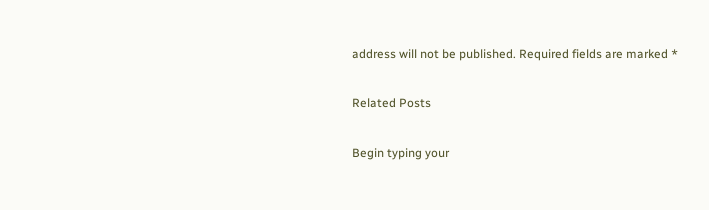address will not be published. Required fields are marked *

Related Posts

Begin typing your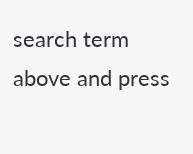search term above and press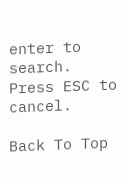enter to search. Press ESC to cancel.

Back To Top